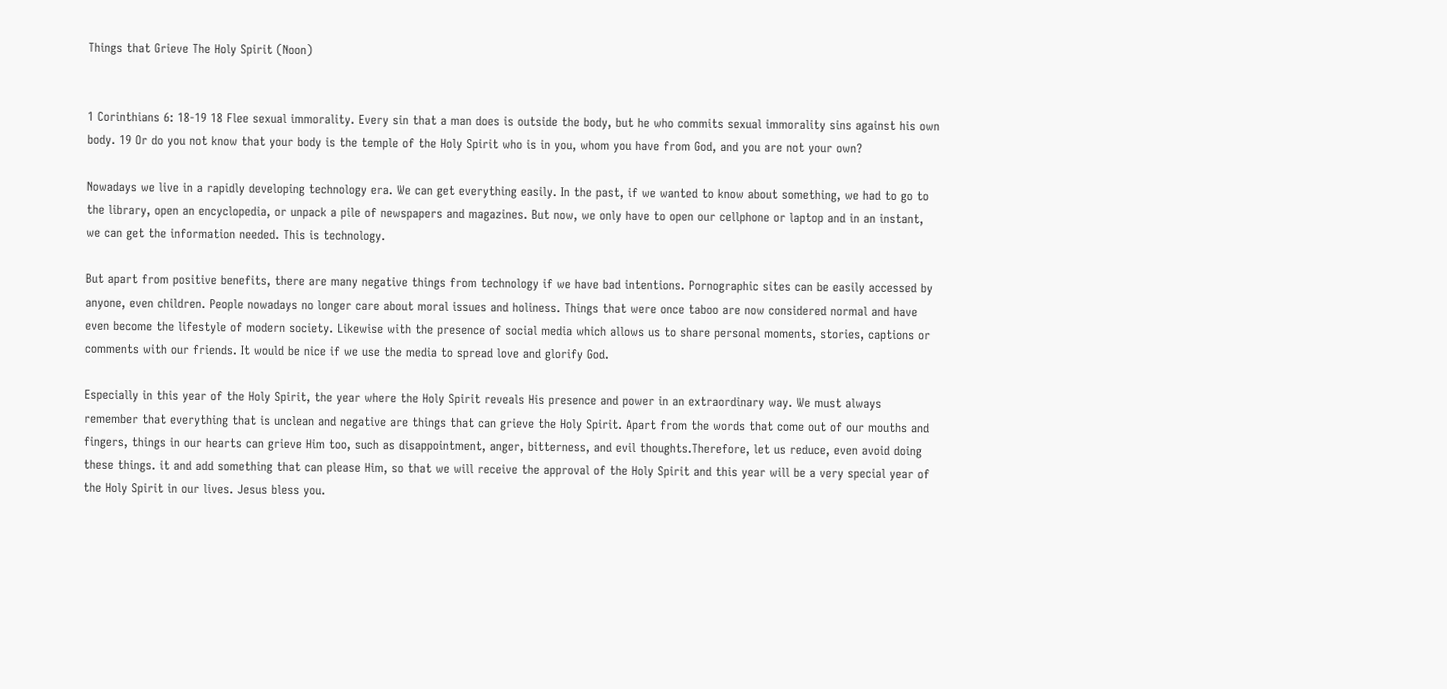Things that Grieve The Holy Spirit (Noon)


1 Corinthians 6: 18-19 18 Flee sexual immorality. Every sin that a man does is outside the body, but he who commits sexual immorality sins against his own body. 19 Or do you not know that your body is the temple of the Holy Spirit who is in you, whom you have from God, and you are not your own?

Nowadays we live in a rapidly developing technology era. We can get everything easily. In the past, if we wanted to know about something, we had to go to the library, open an encyclopedia, or unpack a pile of newspapers and magazines. But now, we only have to open our cellphone or laptop and in an instant, we can get the information needed. This is technology.

But apart from positive benefits, there are many negative things from technology if we have bad intentions. Pornographic sites can be easily accessed by anyone, even children. People nowadays no longer care about moral issues and holiness. Things that were once taboo are now considered normal and have even become the lifestyle of modern society. Likewise with the presence of social media which allows us to share personal moments, stories, captions or comments with our friends. It would be nice if we use the media to spread love and glorify God.

Especially in this year of the Holy Spirit, the year where the Holy Spirit reveals His presence and power in an extraordinary way. We must always remember that everything that is unclean and negative are things that can grieve the Holy Spirit. Apart from the words that come out of our mouths and fingers, things in our hearts can grieve Him too, such as disappointment, anger, bitterness, and evil thoughts.Therefore, let us reduce, even avoid doing these things. it and add something that can please Him, so that we will receive the approval of the Holy Spirit and this year will be a very special year of the Holy Spirit in our lives. Jesus bless you.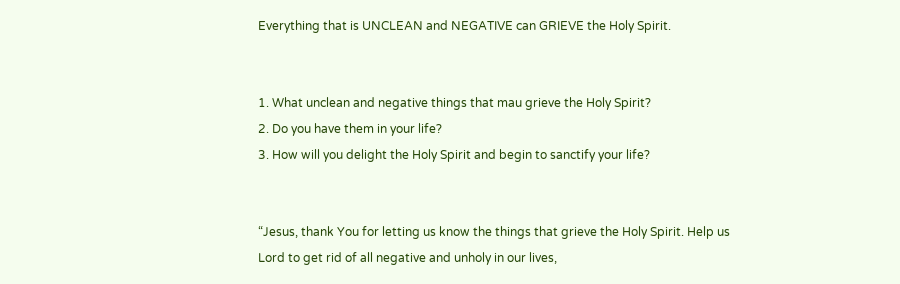Everything that is UNCLEAN and NEGATIVE can GRIEVE the Holy Spirit.


1. What unclean and negative things that mau grieve the Holy Spirit?
2. Do you have them in your life?
3. How will you delight the Holy Spirit and begin to sanctify your life?


“Jesus, thank You for letting us know the things that grieve the Holy Spirit. Help us Lord to get rid of all negative and unholy in our lives,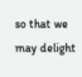so that we may delight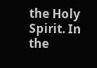the Holy Spirit. In the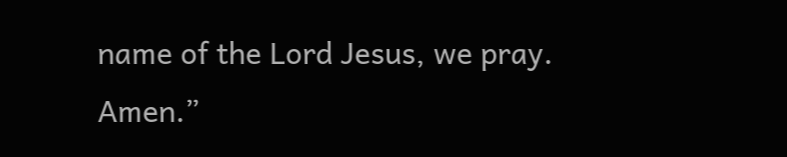name of the Lord Jesus, we pray. Amen.”